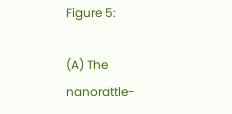Figure 5:

(A) The nanorattle-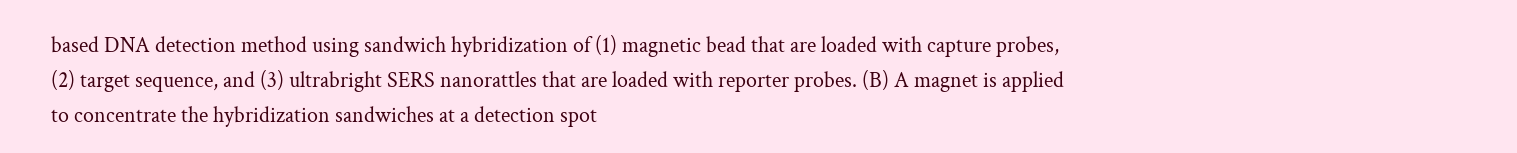based DNA detection method using sandwich hybridization of (1) magnetic bead that are loaded with capture probes, (2) target sequence, and (3) ultrabright SERS nanorattles that are loaded with reporter probes. (B) A magnet is applied to concentrate the hybridization sandwiches at a detection spot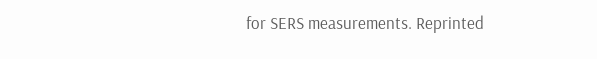for SERS measurements. Reprinted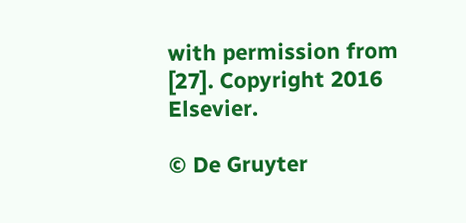with permission from [27]. Copyright 2016 Elsevier.

© De Gruyter